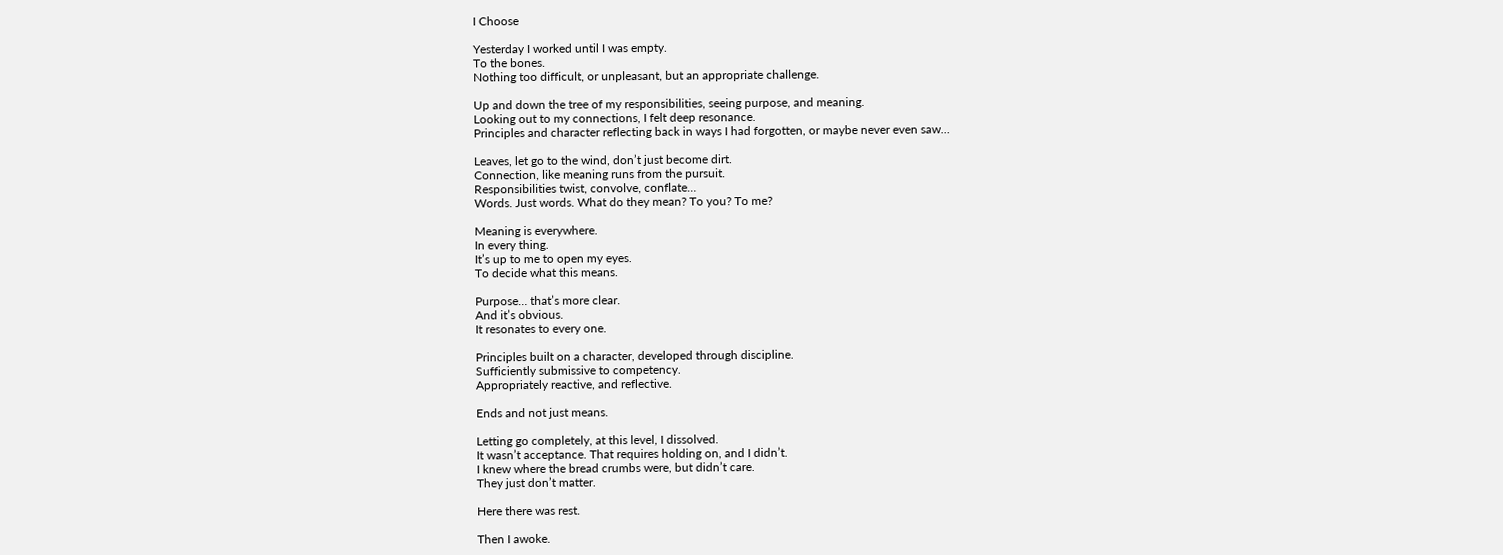I Choose

Yesterday I worked until I was empty.
To the bones.
Nothing too difficult, or unpleasant, but an appropriate challenge.

Up and down the tree of my responsibilities, seeing purpose, and meaning.
Looking out to my connections, I felt deep resonance.
Principles and character reflecting back in ways I had forgotten, or maybe never even saw…

Leaves, let go to the wind, don’t just become dirt.
Connection, like meaning runs from the pursuit.
Responsibilities twist, convolve, conflate…
Words. Just words. What do they mean? To you? To me?

Meaning is everywhere.
In every thing.
It’s up to me to open my eyes.
To decide what this means.

Purpose… that’s more clear.
And it’s obvious.
It resonates to every one.

Principles built on a character, developed through discipline.
Sufficiently submissive to competency.
Appropriately reactive, and reflective.

Ends and not just means.

Letting go completely, at this level, I dissolved.
It wasn’t acceptance. That requires holding on, and I didn’t.
I knew where the bread crumbs were, but didn’t care.
They just don’t matter.

Here there was rest.

Then I awoke.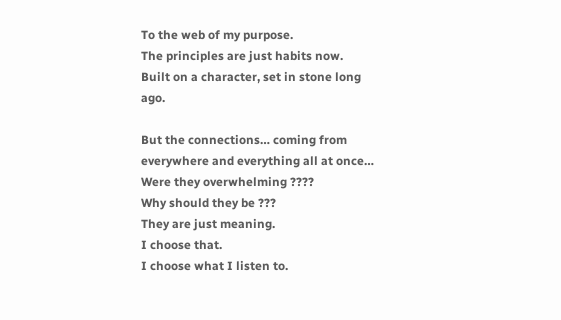To the web of my purpose.
The principles are just habits now.
Built on a character, set in stone long ago.

But the connections… coming from everywhere and everything all at once…
Were they overwhelming ????
Why should they be ???
They are just meaning.
I choose that.
I choose what I listen to.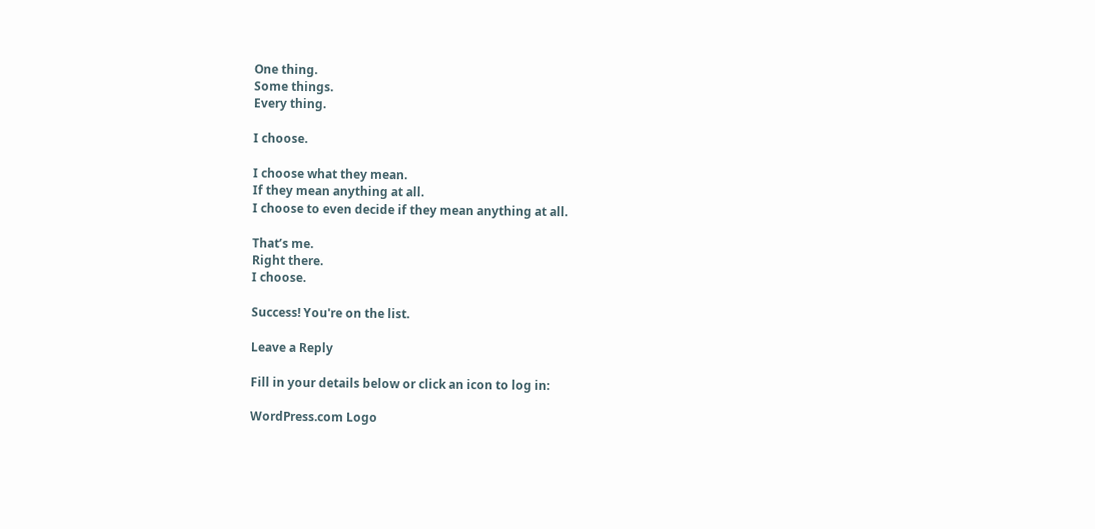One thing.
Some things.
Every thing.

I choose.

I choose what they mean.
If they mean anything at all.
I choose to even decide if they mean anything at all.

That’s me.
Right there.
I choose.

Success! You're on the list.

Leave a Reply

Fill in your details below or click an icon to log in:

WordPress.com Logo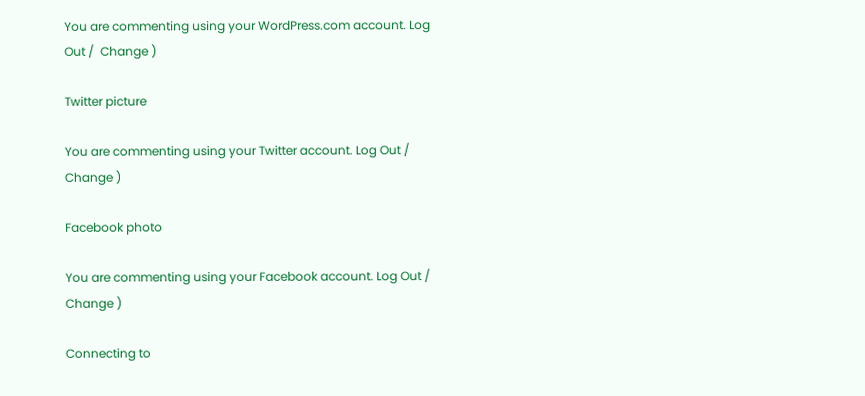You are commenting using your WordPress.com account. Log Out /  Change )

Twitter picture

You are commenting using your Twitter account. Log Out /  Change )

Facebook photo

You are commenting using your Facebook account. Log Out /  Change )

Connecting to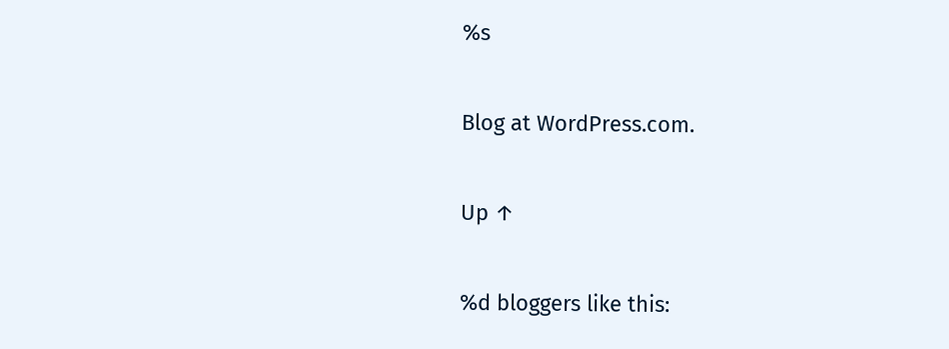%s

Blog at WordPress.com.

Up ↑

%d bloggers like this: